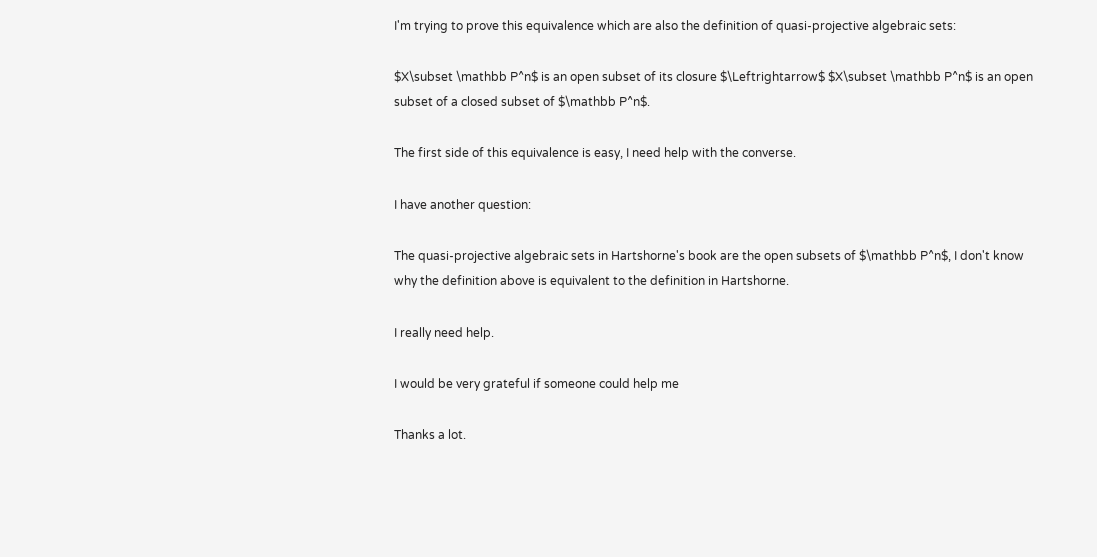I'm trying to prove this equivalence which are also the definition of quasi-projective algebraic sets:

$X\subset \mathbb P^n$ is an open subset of its closure $\Leftrightarrow$ $X\subset \mathbb P^n$ is an open subset of a closed subset of $\mathbb P^n$.

The first side of this equivalence is easy, I need help with the converse.

I have another question:

The quasi-projective algebraic sets in Hartshorne's book are the open subsets of $\mathbb P^n$, I don't know why the definition above is equivalent to the definition in Hartshorne.

I really need help.

I would be very grateful if someone could help me

Thanks a lot.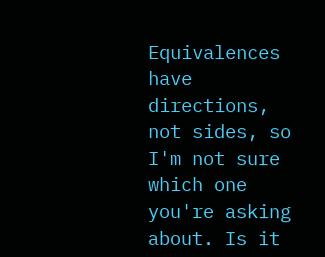Equivalences have directions, not sides, so I'm not sure which one you're asking about. Is it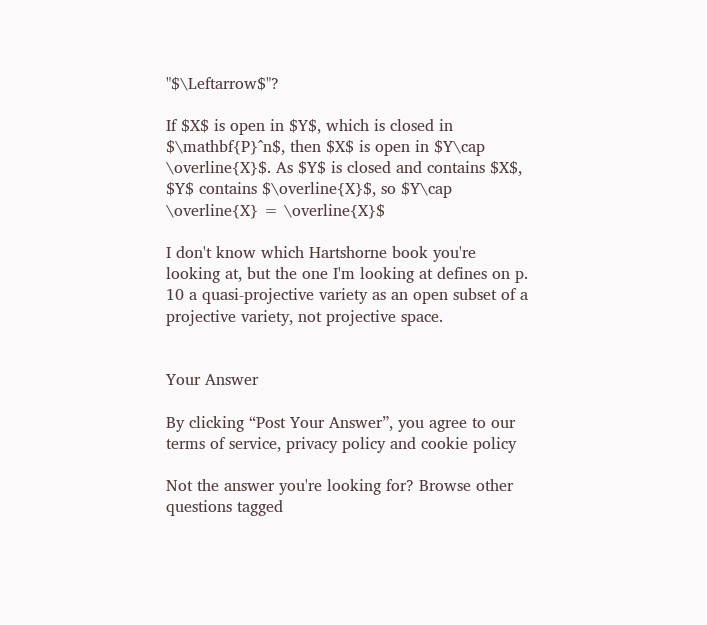"$\Leftarrow$"?

If $X$ is open in $Y$, which is closed in $\mathbf{P}^n$, then $X$ is open in $Y\cap \overline{X}$. As $Y$ is closed and contains $X$, $Y$ contains $\overline{X}$, so $Y\cap \overline{X} = \overline{X}$

I don't know which Hartshorne book you're looking at, but the one I'm looking at defines on p. 10 a quasi-projective variety as an open subset of a projective variety, not projective space.


Your Answer

By clicking “Post Your Answer”, you agree to our terms of service, privacy policy and cookie policy

Not the answer you're looking for? Browse other questions tagged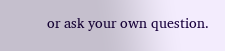or ask your own question.